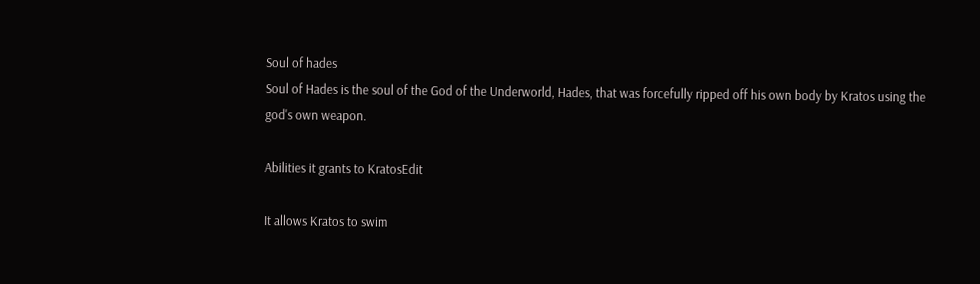Soul of hades
Soul of Hades is the soul of the God of the Underworld, Hades, that was forcefully ripped off his own body by Kratos using the god's own weapon.

Abilities it grants to KratosEdit

It allows Kratos to swim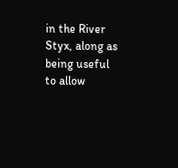in the River Styx, along as being useful to allow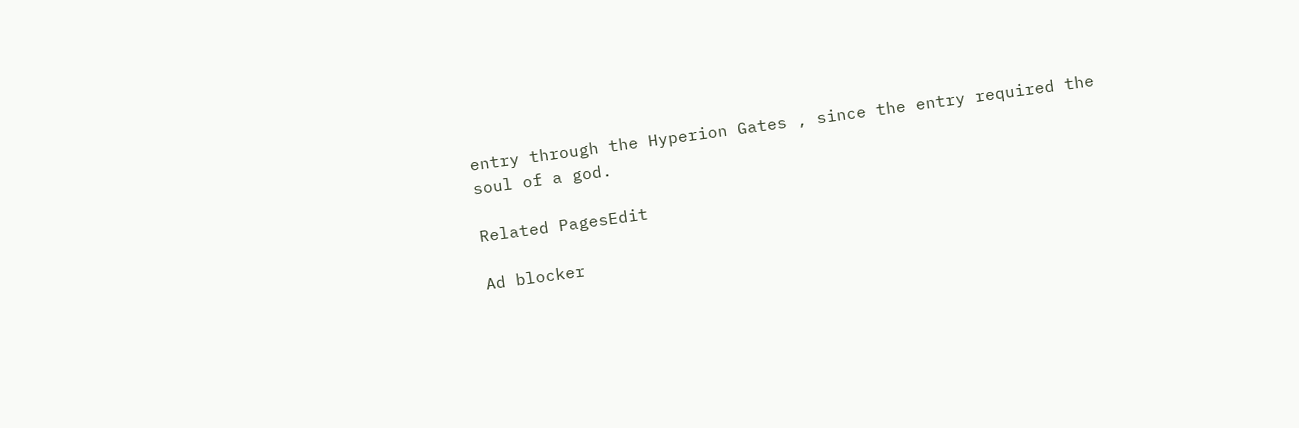entry through the Hyperion Gates , since the entry required the soul of a god.

Related PagesEdit

Ad blocker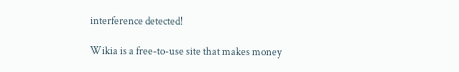interference detected!

Wikia is a free-to-use site that makes money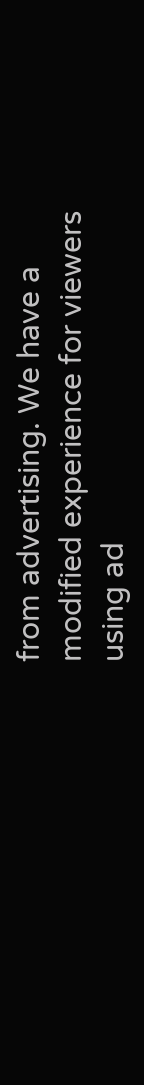from advertising. We have a modified experience for viewers using ad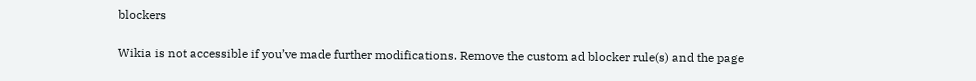blockers

Wikia is not accessible if you’ve made further modifications. Remove the custom ad blocker rule(s) and the page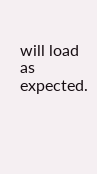will load as expected.